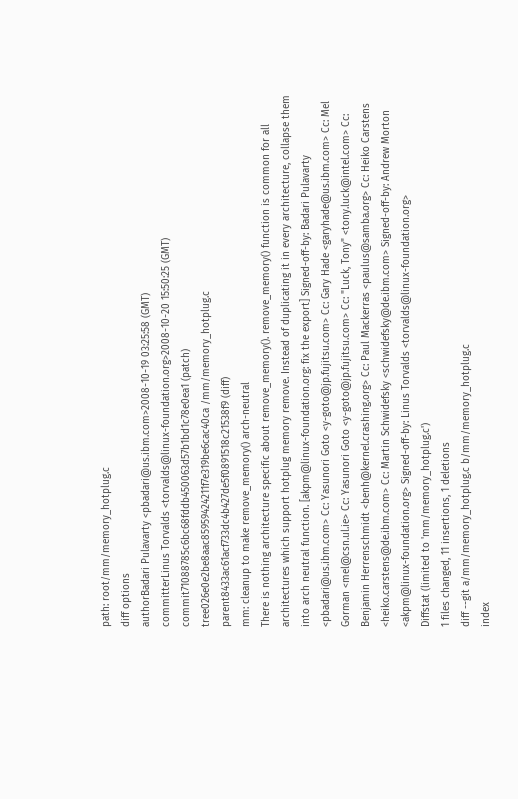path: root/mm/memory_hotplug.c
diff options
authorBadari Pulavarty <pbadari@us.ibm.com>2008-10-19 03:25:58 (GMT)
committerLinus Torvalds <torvalds@linux-foundation.org>2008-10-20 15:50:25 (GMT)
commit71088785c6bc68fddb450063d57b1bd1c78e0ea1 (patch)
tree026e0e2be8aac85959424211f7e319be6cac40ca /mm/memory_hotplug.c
parent8433ac61acf733dc4b427de5f0891518c21538f9 (diff)
mm: cleanup to make remove_memory() arch-neutral
There is nothing architecture specific about remove_memory(). remove_memory() function is common for all architectures which support hotplug memory remove. Instead of duplicating it in every architecture, collapse them into arch neutral function. [akpm@linux-foundation.org: fix the export] Signed-off-by: Badari Pulavarty <pbadari@us.ibm.com> Cc: Yasunori Goto <y-goto@jp.fujitsu.com> Cc: Gary Hade <garyhade@us.ibm.com> Cc: Mel Gorman <mel@csn.ul.ie> Cc: Yasunori Goto <y-goto@jp.fujitsu.com> Cc: "Luck, Tony" <tony.luck@intel.com> Cc: Benjamin Herrenschmidt <benh@kernel.crashing.org> Cc: Paul Mackerras <paulus@samba.org> Cc: Heiko Carstens <heiko.carstens@de.ibm.com> Cc: Martin Schwidefsky <schwidefsky@de.ibm.com> Signed-off-by: Andrew Morton <akpm@linux-foundation.org> Signed-off-by: Linus Torvalds <torvalds@linux-foundation.org>
Diffstat (limited to 'mm/memory_hotplug.c')
1 files changed, 11 insertions, 1 deletions
diff --git a/mm/memory_hotplug.c b/mm/memory_hotplug.c
index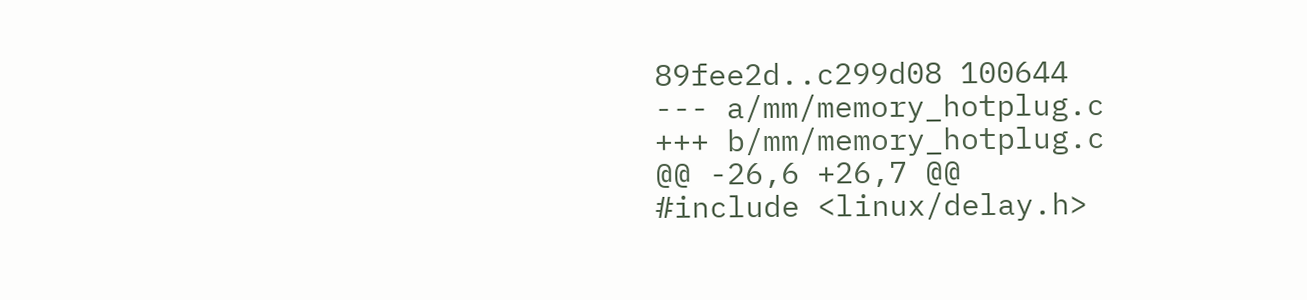89fee2d..c299d08 100644
--- a/mm/memory_hotplug.c
+++ b/mm/memory_hotplug.c
@@ -26,6 +26,7 @@
#include <linux/delay.h>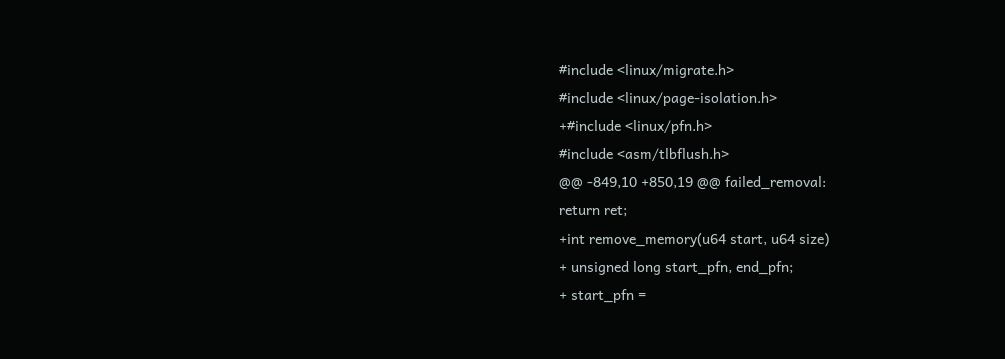#include <linux/migrate.h>
#include <linux/page-isolation.h>
+#include <linux/pfn.h>
#include <asm/tlbflush.h>
@@ -849,10 +850,19 @@ failed_removal:
return ret;
+int remove_memory(u64 start, u64 size)
+ unsigned long start_pfn, end_pfn;
+ start_pfn =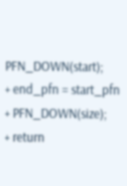PFN_DOWN(start);
+ end_pfn = start_pfn + PFN_DOWN(size);
+ return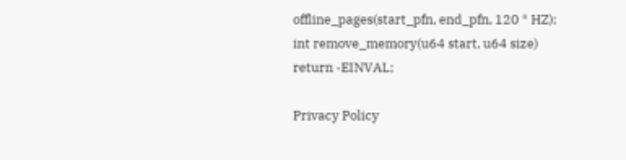offline_pages(start_pfn, end_pfn, 120 * HZ);
int remove_memory(u64 start, u64 size)
return -EINVAL;

Privacy Policy